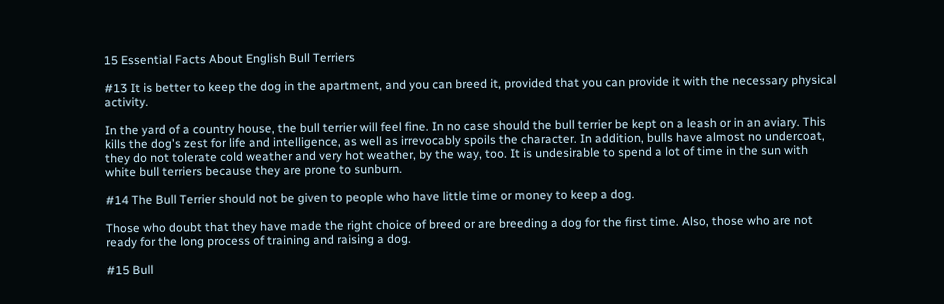15 Essential Facts About English Bull Terriers

#13 It is better to keep the dog in the apartment, and you can breed it, provided that you can provide it with the necessary physical activity.

In the yard of a country house, the bull terrier will feel fine. In no case should the bull terrier be kept on a leash or in an aviary. This kills the dog's zest for life and intelligence, as well as irrevocably spoils the character. In addition, bulls have almost no undercoat, they do not tolerate cold weather and very hot weather, by the way, too. It is undesirable to spend a lot of time in the sun with white bull terriers because they are prone to sunburn.

#14 The Bull Terrier should not be given to people who have little time or money to keep a dog.

Those who doubt that they have made the right choice of breed or are breeding a dog for the first time. Also, those who are not ready for the long process of training and raising a dog.

#15 Bull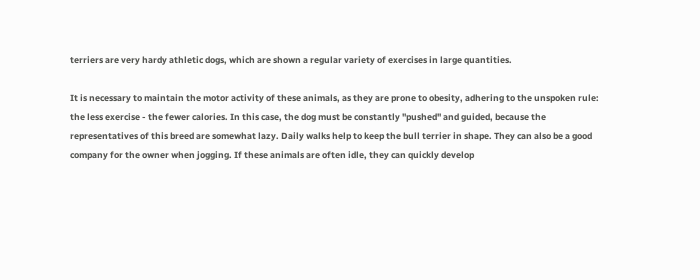terriers are very hardy athletic dogs, which are shown a regular variety of exercises in large quantities.

It is necessary to maintain the motor activity of these animals, as they are prone to obesity, adhering to the unspoken rule: the less exercise - the fewer calories. In this case, the dog must be constantly "pushed" and guided, because the representatives of this breed are somewhat lazy. Daily walks help to keep the bull terrier in shape. They can also be a good company for the owner when jogging. If these animals are often idle, they can quickly develop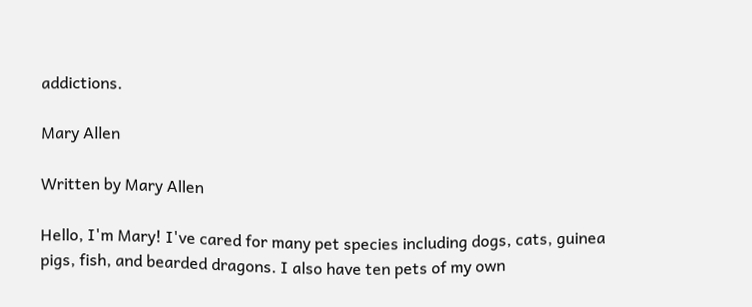addictions.

Mary Allen

Written by Mary Allen

Hello, I'm Mary! I've cared for many pet species including dogs, cats, guinea pigs, fish, and bearded dragons. I also have ten pets of my own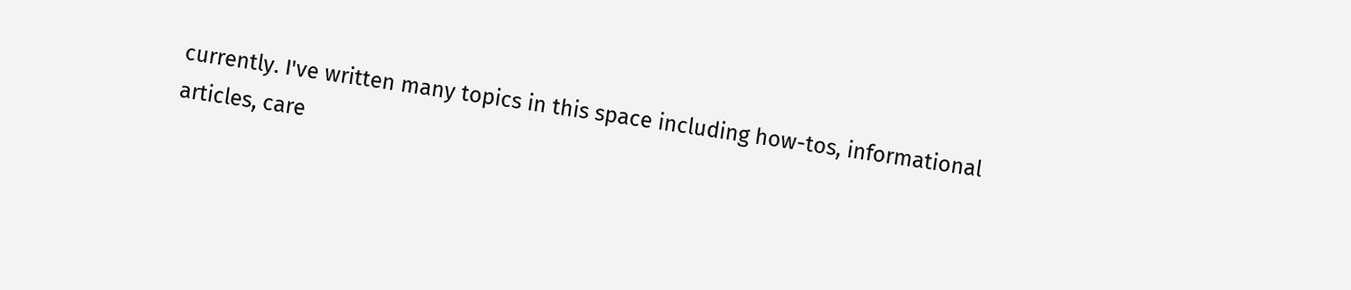currently. I've written many topics in this space including how-tos, informational articles, care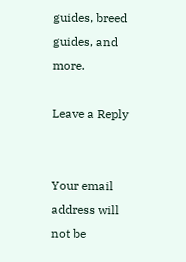guides, breed guides, and more.

Leave a Reply


Your email address will not be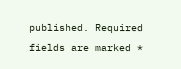published. Required fields are marked *